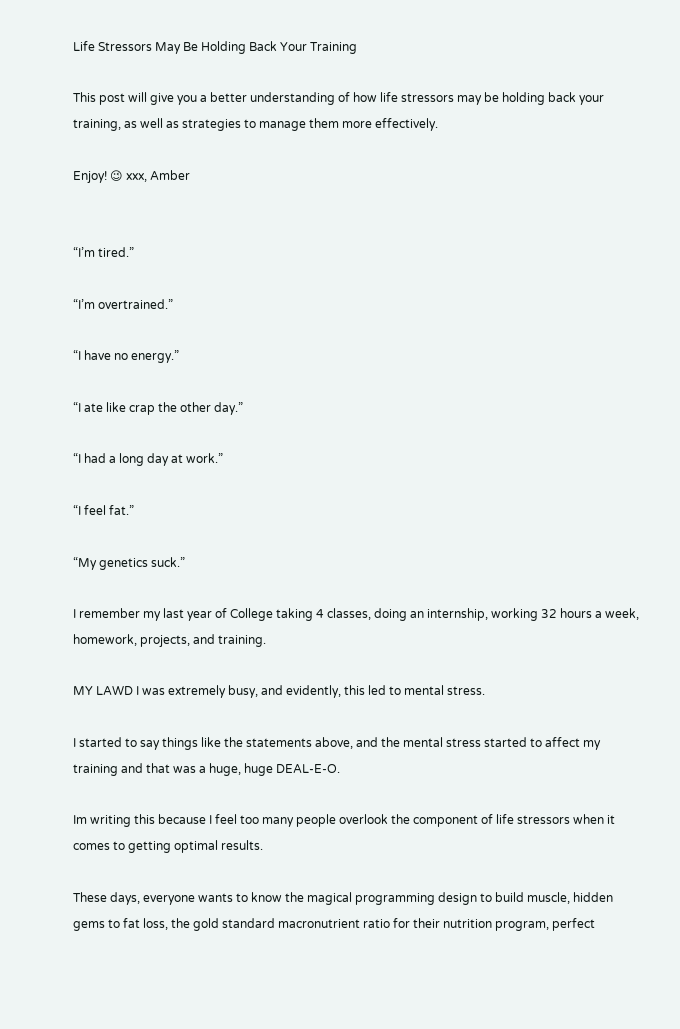Life Stressors May Be Holding Back Your Training

This post will give you a better understanding of how life stressors may be holding back your training, as well as strategies to manage them more effectively.

Enjoy! 😉 xxx, Amber


“I’m tired.”

“I’m overtrained.”

“I have no energy.”

“I ate like crap the other day.”

“I had a long day at work.”

“I feel fat.”

“My genetics suck.”

I remember my last year of College taking 4 classes, doing an internship, working 32 hours a week, homework, projects, and training.

MY LAWD I was extremely busy, and evidently, this led to mental stress.

I started to say things like the statements above, and the mental stress started to affect my training and that was a huge, huge DEAL-E-O.

Im writing this because I feel too many people overlook the component of life stressors when it comes to getting optimal results.

These days, everyone wants to know the magical programming design to build muscle, hidden gems to fat loss, the gold standard macronutrient ratio for their nutrition program, perfect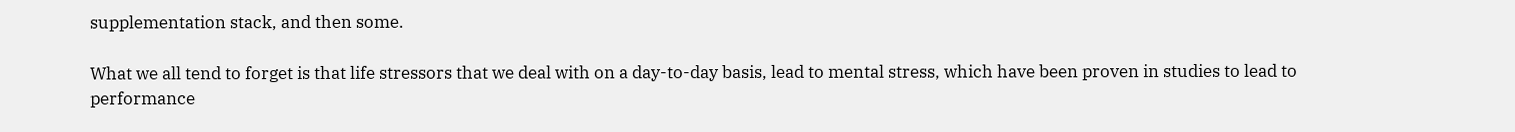supplementation stack, and then some.

What we all tend to forget is that life stressors that we deal with on a day-to-day basis, lead to mental stress, which have been proven in studies to lead to performance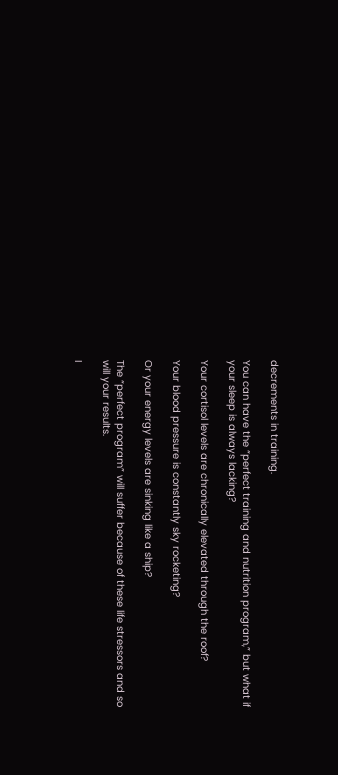decrements in training.

You can have the “perfect training and nutrition program,” but what if your sleep is always lacking?

Your cortisol levels are chronically elevated through the roof?

Your blood pressure is constantly sky rocketing?

Or your energy levels are sinking like a ship?

The “perfect program” will suffer because of these life stressors and so will your results.

I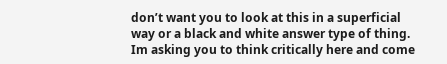don’t want you to look at this in a superficial way or a black and white answer type of thing. Im asking you to think critically here and come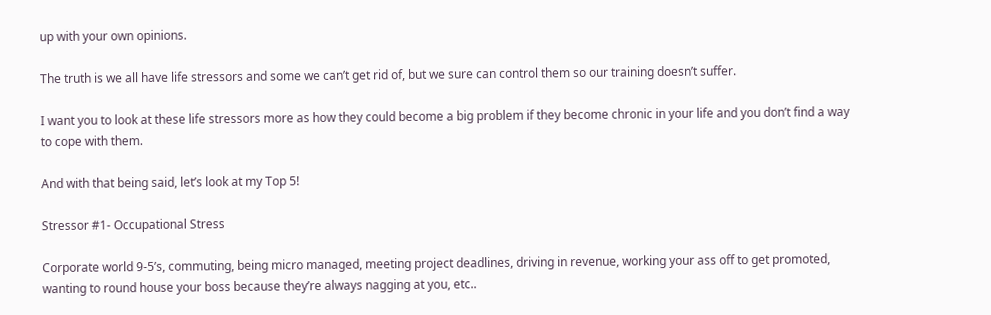up with your own opinions.

The truth is we all have life stressors and some we can’t get rid of, but we sure can control them so our training doesn’t suffer.

I want you to look at these life stressors more as how they could become a big problem if they become chronic in your life and you don’t find a way to cope with them.

And with that being said, let’s look at my Top 5!

Stressor #1- Occupational Stress

Corporate world 9-5’s, commuting, being micro managed, meeting project deadlines, driving in revenue, working your ass off to get promoted, wanting to round house your boss because they’re always nagging at you, etc..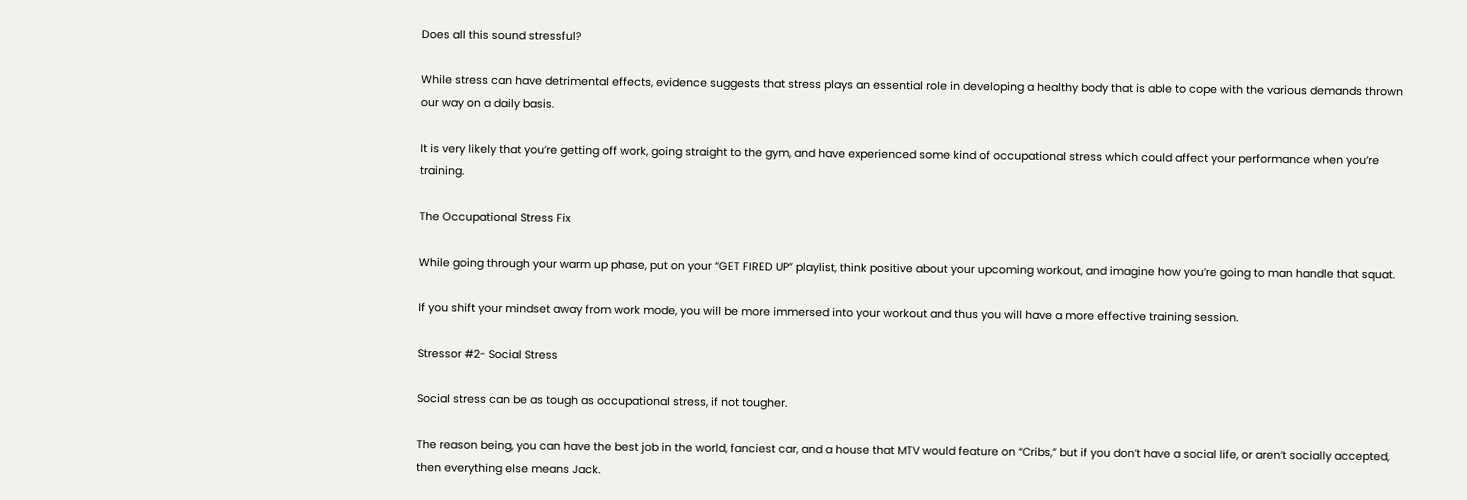Does all this sound stressful?

While stress can have detrimental effects, evidence suggests that stress plays an essential role in developing a healthy body that is able to cope with the various demands thrown our way on a daily basis.

It is very likely that you’re getting off work, going straight to the gym, and have experienced some kind of occupational stress which could affect your performance when you’re training.

The Occupational Stress Fix

While going through your warm up phase, put on your “GET FIRED UP” playlist, think positive about your upcoming workout, and imagine how you’re going to man handle that squat.

If you shift your mindset away from work mode, you will be more immersed into your workout and thus you will have a more effective training session.

Stressor #2- Social Stress

Social stress can be as tough as occupational stress, if not tougher.

The reason being, you can have the best job in the world, fanciest car, and a house that MTV would feature on “Cribs,” but if you don’t have a social life, or aren’t socially accepted, then everything else means Jack.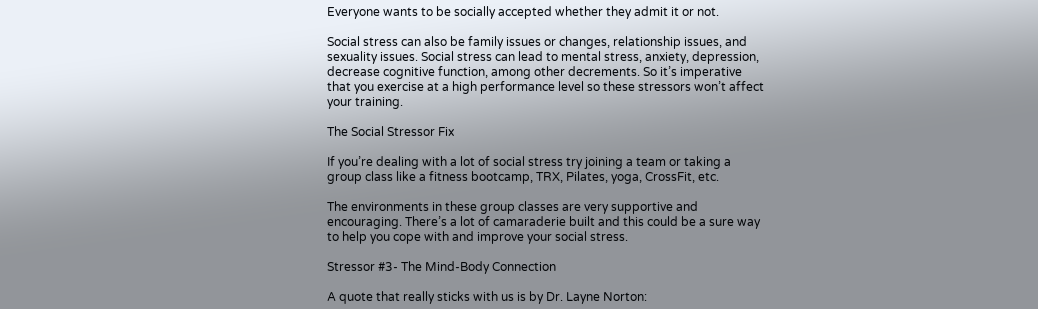Everyone wants to be socially accepted whether they admit it or not.

Social stress can also be family issues or changes, relationship issues, and sexuality issues. Social stress can lead to mental stress, anxiety, depression, decrease cognitive function, among other decrements. So it’s imperative that you exercise at a high performance level so these stressors won’t affect your training.

The Social Stressor Fix

If you’re dealing with a lot of social stress try joining a team or taking a group class like a fitness bootcamp, TRX, Pilates, yoga, CrossFit, etc.

The environments in these group classes are very supportive and encouraging. There’s a lot of camaraderie built and this could be a sure way to help you cope with and improve your social stress.

Stressor #3- The Mind-Body Connection

A quote that really sticks with us is by Dr. Layne Norton: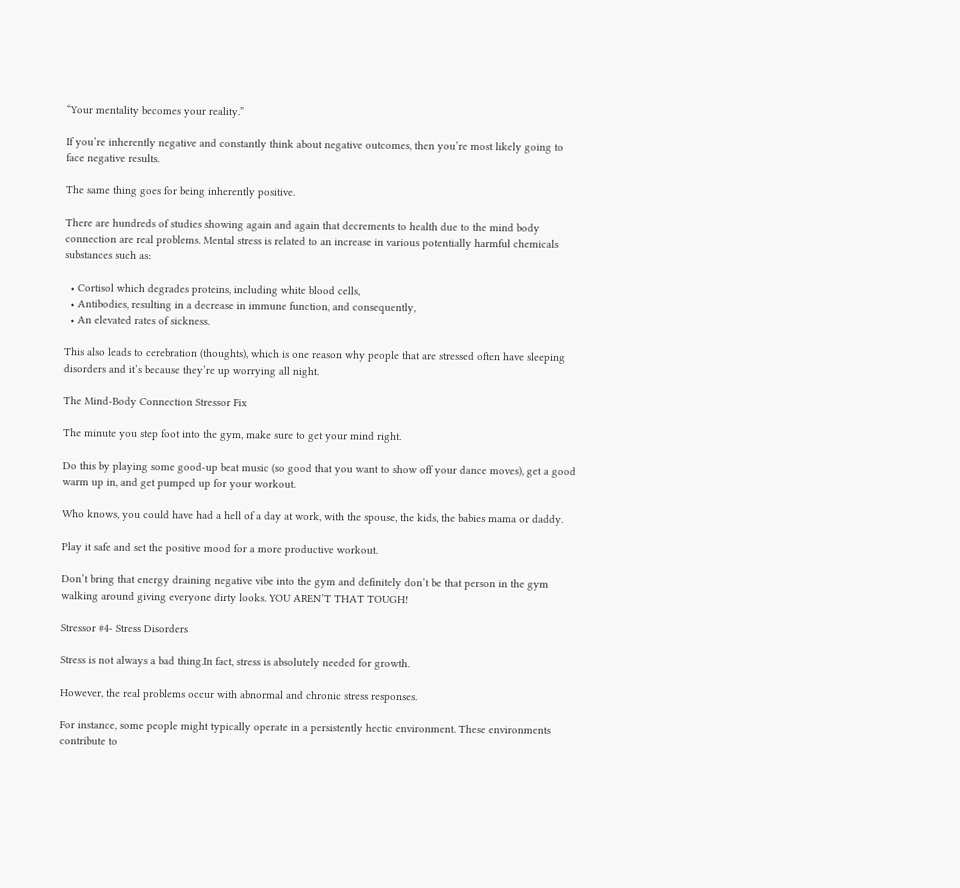“Your mentality becomes your reality.”

If you’re inherently negative and constantly think about negative outcomes, then you’re most likely going to face negative results.

The same thing goes for being inherently positive.

There are hundreds of studies showing again and again that decrements to health due to the mind body connection are real problems. Mental stress is related to an increase in various potentially harmful chemicals substances such as:

  • Cortisol which degrades proteins, including white blood cells,
  • Antibodies, resulting in a decrease in immune function, and consequently,
  • An elevated rates of sickness.

This also leads to cerebration (thoughts), which is one reason why people that are stressed often have sleeping disorders and it’s because they’re up worrying all night.

The Mind-Body Connection Stressor Fix

The minute you step foot into the gym, make sure to get your mind right.

Do this by playing some good-up beat music (so good that you want to show off your dance moves), get a good warm up in, and get pumped up for your workout.

Who knows, you could have had a hell of a day at work, with the spouse, the kids, the babies mama or daddy.

Play it safe and set the positive mood for a more productive workout.

Don’t bring that energy draining negative vibe into the gym and definitely don’t be that person in the gym walking around giving everyone dirty looks. YOU AREN’T THAT TOUGH!

Stressor #4- Stress Disorders

Stress is not always a bad thing.In fact, stress is absolutely needed for growth.

However, the real problems occur with abnormal and chronic stress responses.

For instance, some people might typically operate in a persistently hectic environment. These environments contribute to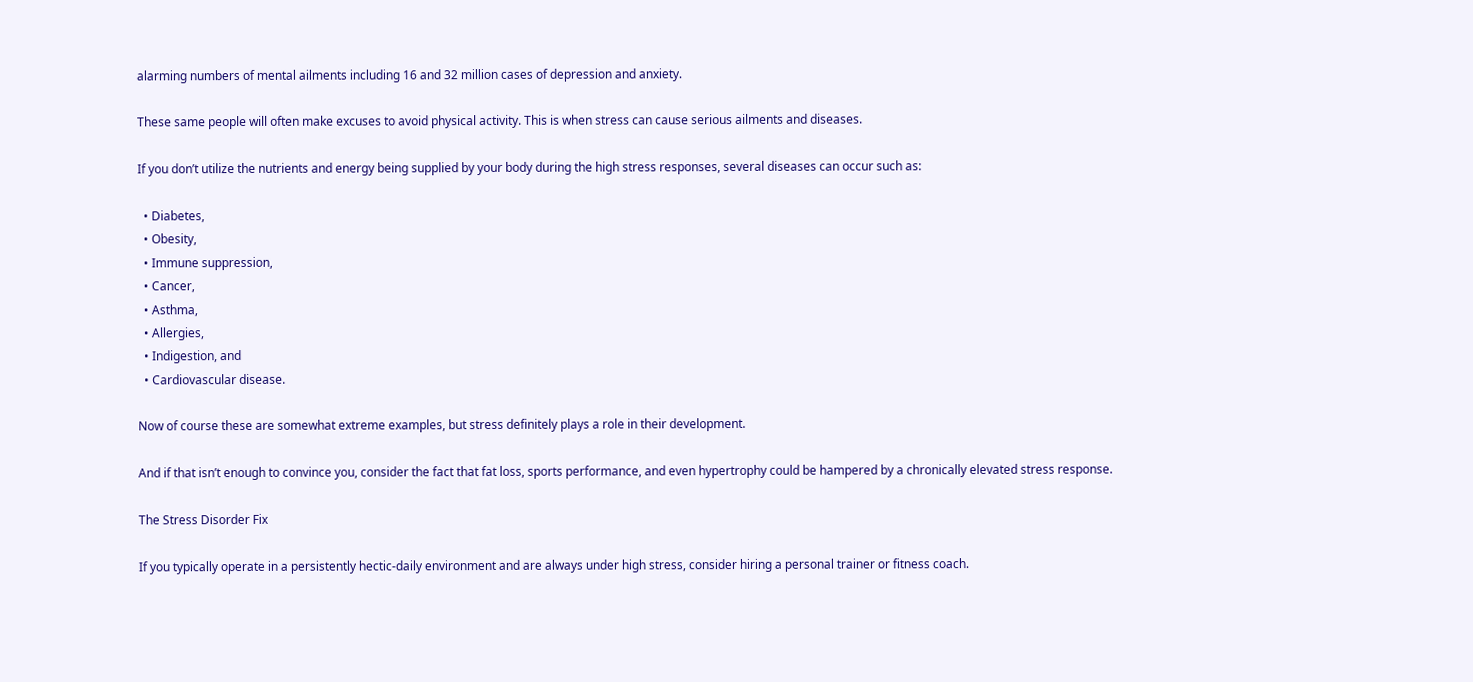alarming numbers of mental ailments including 16 and 32 million cases of depression and anxiety.

These same people will often make excuses to avoid physical activity. This is when stress can cause serious ailments and diseases.

If you don’t utilize the nutrients and energy being supplied by your body during the high stress responses, several diseases can occur such as:

  • Diabetes,
  • Obesity,
  • Immune suppression,
  • Cancer,
  • Asthma,
  • Allergies,
  • Indigestion, and
  • Cardiovascular disease.

Now of course these are somewhat extreme examples, but stress definitely plays a role in their development.

And if that isn’t enough to convince you, consider the fact that fat loss, sports performance, and even hypertrophy could be hampered by a chronically elevated stress response.

The Stress Disorder Fix

If you typically operate in a persistently hectic-daily environment and are always under high stress, consider hiring a personal trainer or fitness coach.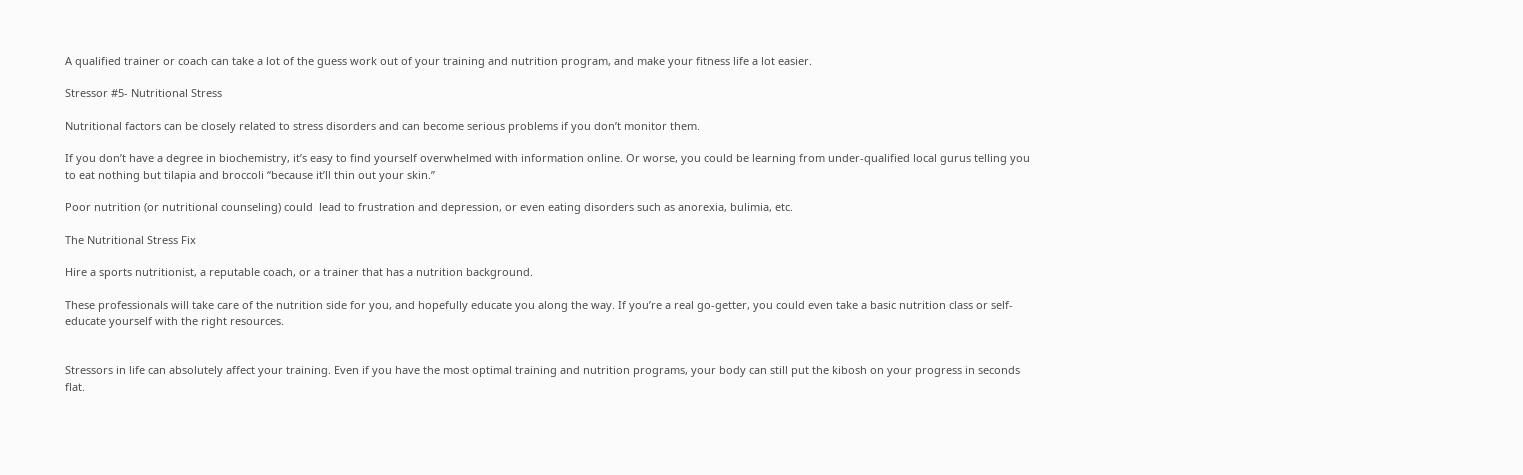A qualified trainer or coach can take a lot of the guess work out of your training and nutrition program, and make your fitness life a lot easier.

Stressor #5- Nutritional Stress

Nutritional factors can be closely related to stress disorders and can become serious problems if you don’t monitor them.

If you don’t have a degree in biochemistry, it’s easy to find yourself overwhelmed with information online. Or worse, you could be learning from under-qualified local gurus telling you to eat nothing but tilapia and broccoli “because it’ll thin out your skin.”

Poor nutrition (or nutritional counseling) could  lead to frustration and depression, or even eating disorders such as anorexia, bulimia, etc.

The Nutritional Stress Fix

Hire a sports nutritionist, a reputable coach, or a trainer that has a nutrition background.

These professionals will take care of the nutrition side for you, and hopefully educate you along the way. If you’re a real go-getter, you could even take a basic nutrition class or self-educate yourself with the right resources.


Stressors in life can absolutely affect your training. Even if you have the most optimal training and nutrition programs, your body can still put the kibosh on your progress in seconds flat.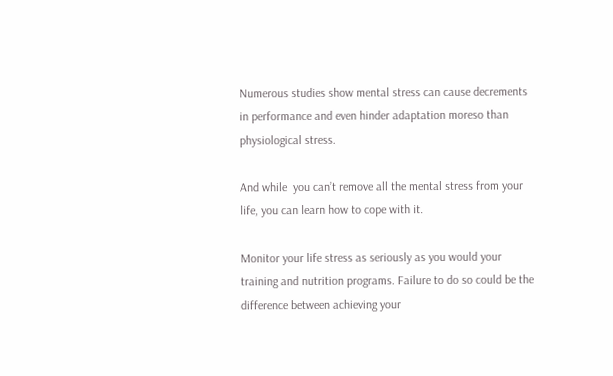Numerous studies show mental stress can cause decrements in performance and even hinder adaptation moreso than physiological stress.

And while  you can’t remove all the mental stress from your life, you can learn how to cope with it.

Monitor your life stress as seriously as you would your training and nutrition programs. Failure to do so could be the difference between achieving your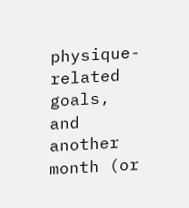physique-related goals, and another month (or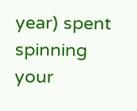year) spent spinning your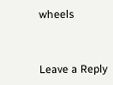wheels


Leave a Reply